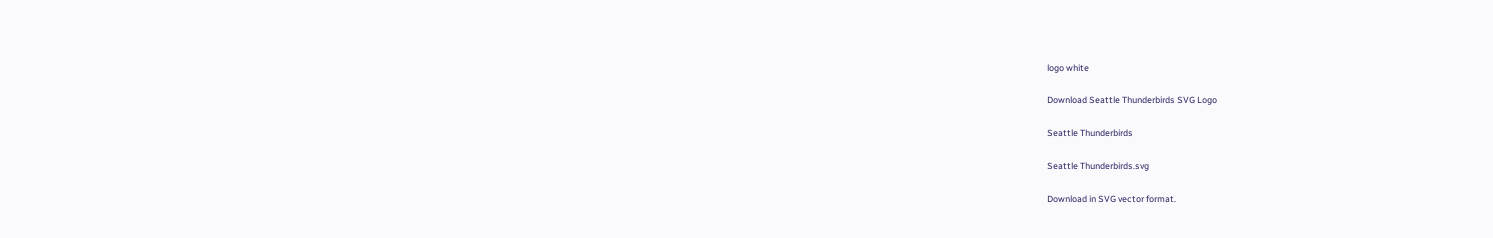logo white

Download Seattle Thunderbirds SVG Logo

Seattle Thunderbirds

Seattle Thunderbirds.svg

Download in SVG vector format.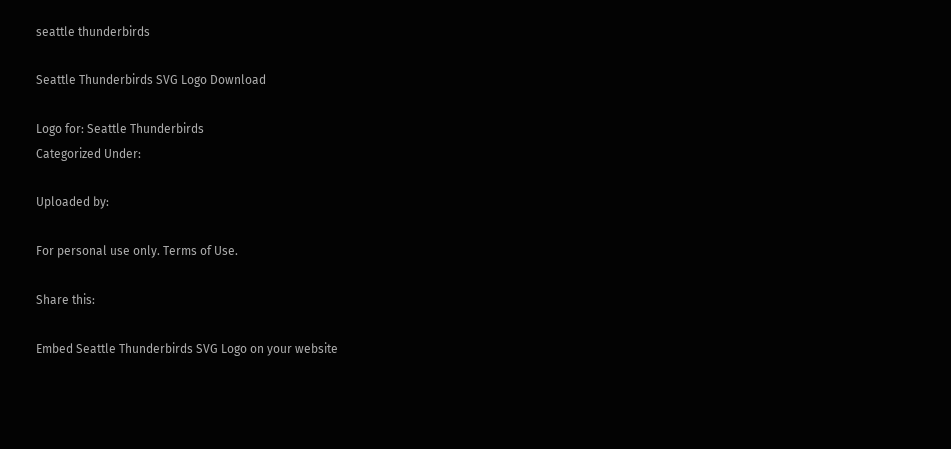seattle thunderbirds

Seattle Thunderbirds SVG Logo Download

Logo for: Seattle Thunderbirds
Categorized Under:

Uploaded by:

For personal use only. Terms of Use.

Share this:

Embed Seattle Thunderbirds SVG Logo on your website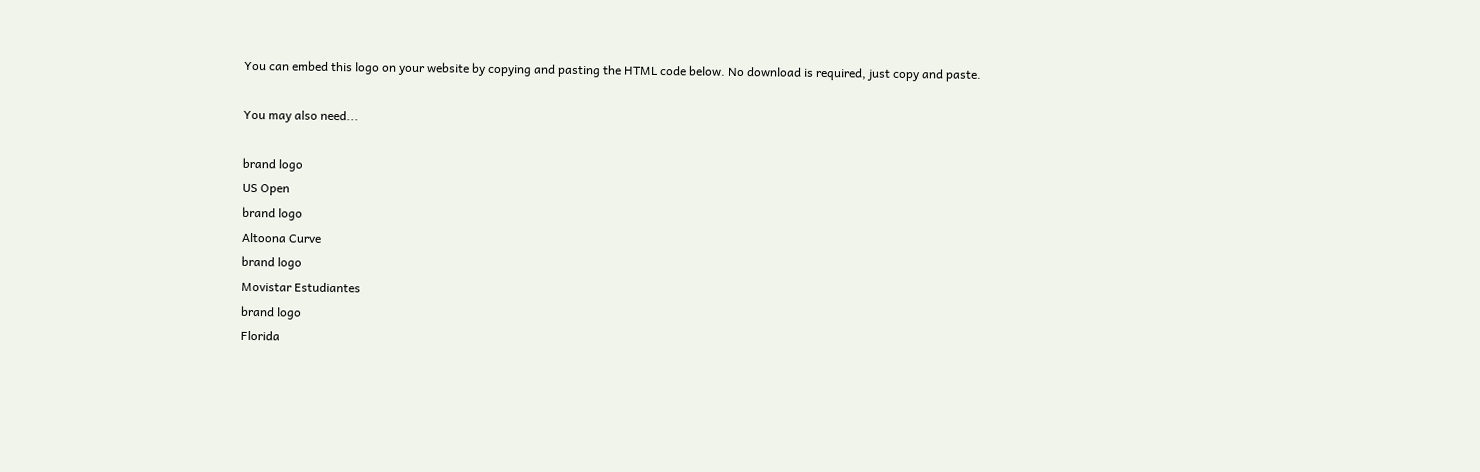You can embed this logo on your website by copying and pasting the HTML code below. No download is required, just copy and paste.

You may also need...

brand logo
US Open
brand logo
Altoona Curve
brand logo
Movistar Estudiantes
brand logo
Florida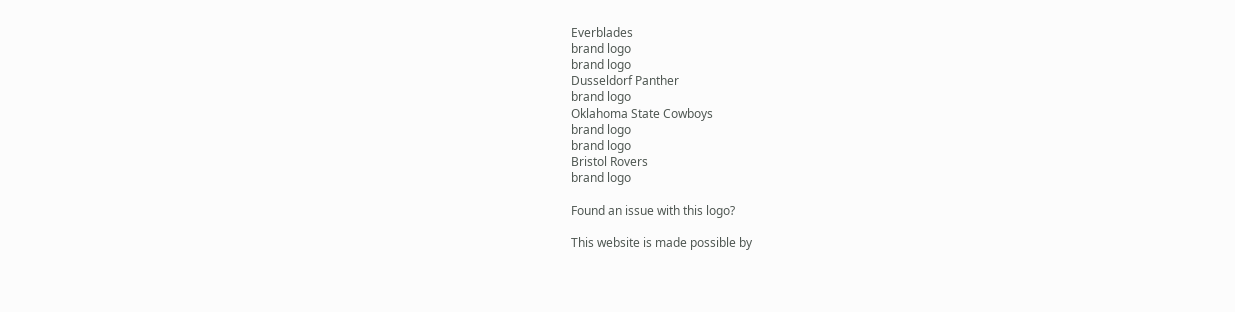Everblades
brand logo
brand logo
Dusseldorf Panther
brand logo
Oklahoma State Cowboys
brand logo
brand logo
Bristol Rovers
brand logo

Found an issue with this logo?

This website is made possible by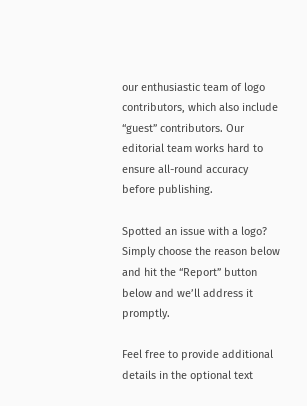our enthusiastic team of logo contributors, which also include “guest” contributors. Our editorial team works hard to ensure all-round accuracy before publishing.

Spotted an issue with a logo? Simply choose the reason below and hit the “Report” button below and we’ll address it promptly.

Feel free to provide additional details in the optional text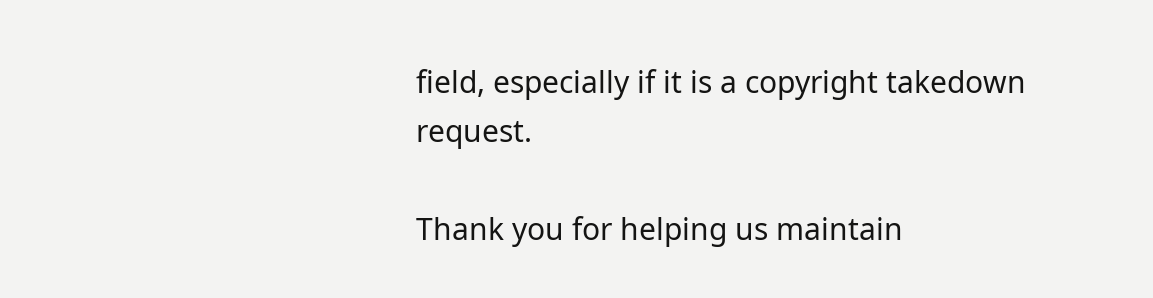field, especially if it is a copyright takedown request.

Thank you for helping us maintain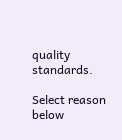quality standards.

Select reason below